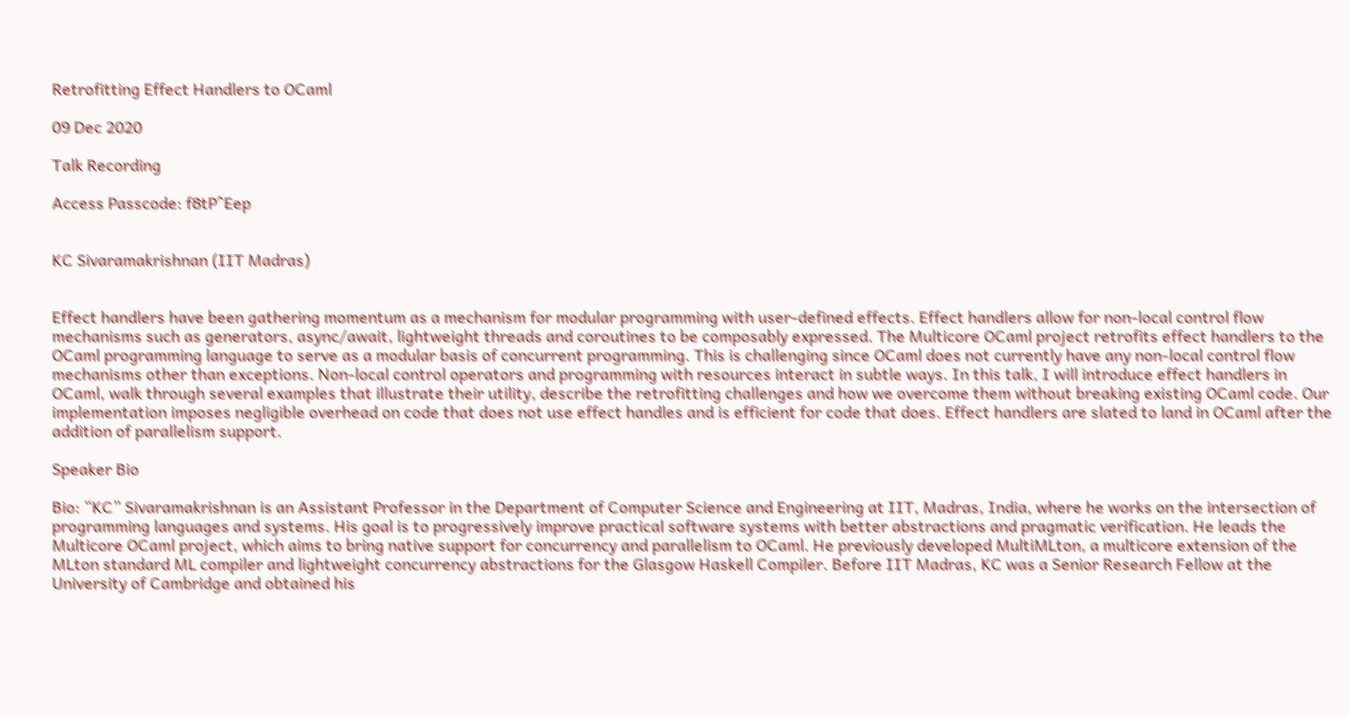Retrofitting Effect Handlers to OCaml

09 Dec 2020

Talk Recording

Access Passcode: f8tP^Eep


KC Sivaramakrishnan (IIT Madras)


Effect handlers have been gathering momentum as a mechanism for modular programming with user-defined effects. Effect handlers allow for non-local control flow mechanisms such as generators, async/await, lightweight threads and coroutines to be composably expressed. The Multicore OCaml project retrofits effect handlers to the OCaml programming language to serve as a modular basis of concurrent programming. This is challenging since OCaml does not currently have any non-local control flow mechanisms other than exceptions. Non-local control operators and programming with resources interact in subtle ways. In this talk, I will introduce effect handlers in OCaml, walk through several examples that illustrate their utility, describe the retrofitting challenges and how we overcome them without breaking existing OCaml code. Our implementation imposes negligible overhead on code that does not use effect handles and is efficient for code that does. Effect handlers are slated to land in OCaml after the addition of parallelism support.

Speaker Bio

Bio: “KC” Sivaramakrishnan is an Assistant Professor in the Department of Computer Science and Engineering at IIT, Madras, India, where he works on the intersection of programming languages and systems. His goal is to progressively improve practical software systems with better abstractions and pragmatic verification. He leads the Multicore OCaml project, which aims to bring native support for concurrency and parallelism to OCaml. He previously developed MultiMLton, a multicore extension of the MLton standard ML compiler and lightweight concurrency abstractions for the Glasgow Haskell Compiler. Before IIT Madras, KC was a Senior Research Fellow at the University of Cambridge and obtained his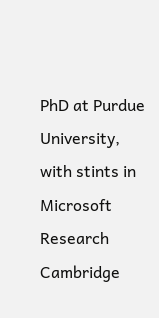PhD at Purdue University, with stints in Microsoft Research Cambridge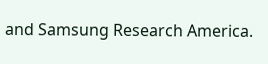and Samsung Research America.